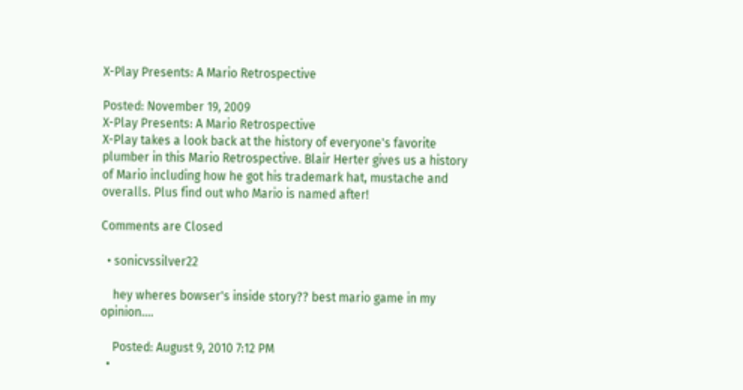X-Play Presents: A Mario Retrospective

Posted: November 19, 2009
X-Play Presents: A Mario Retrospective
X-Play takes a look back at the history of everyone's favorite plumber in this Mario Retrospective. Blair Herter gives us a history of Mario including how he got his trademark hat, mustache and overalls. Plus find out who Mario is named after!

Comments are Closed

  • sonicvssilver22

    hey wheres bowser's inside story?? best mario game in my opinion....

    Posted: August 9, 2010 7:12 PM
  •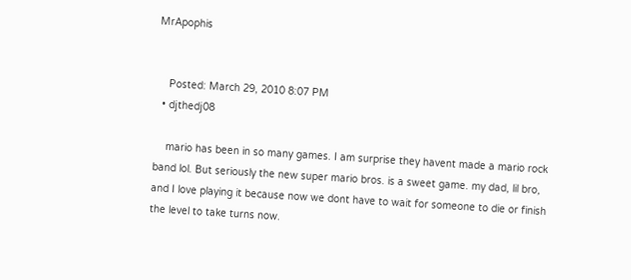MrApophis


    Posted: March 29, 2010 8:07 PM
  • djthedj08

    mario has been in so many games. I am surprise they havent made a mario rock band lol. But seriously the new super mario bros. is a sweet game. my dad, lil bro, and I love playing it because now we dont have to wait for someone to die or finish the level to take turns now.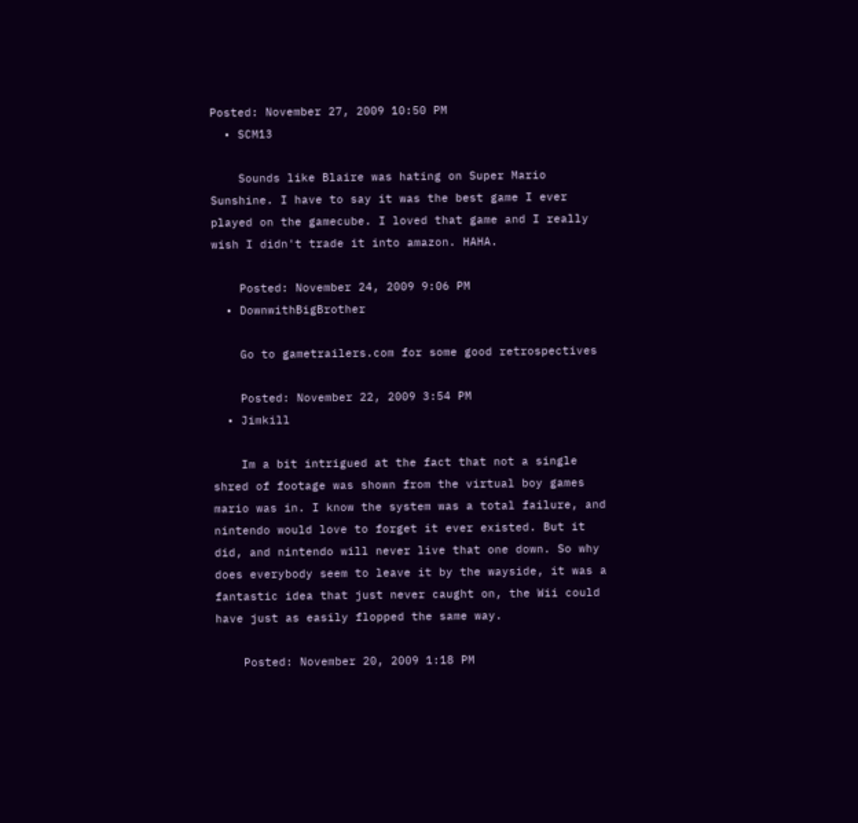Posted: November 27, 2009 10:50 PM
  • SCM13

    Sounds like Blaire was hating on Super Mario Sunshine. I have to say it was the best game I ever played on the gamecube. I loved that game and I really wish I didn't trade it into amazon. HAHA.

    Posted: November 24, 2009 9:06 PM
  • DownwithBigBrother

    Go to gametrailers.com for some good retrospectives

    Posted: November 22, 2009 3:54 PM
  • Jimkill

    Im a bit intrigued at the fact that not a single shred of footage was shown from the virtual boy games mario was in. I know the system was a total failure, and nintendo would love to forget it ever existed. But it did, and nintendo will never live that one down. So why does everybody seem to leave it by the wayside, it was a fantastic idea that just never caught on, the Wii could have just as easily flopped the same way.

    Posted: November 20, 2009 1:18 PM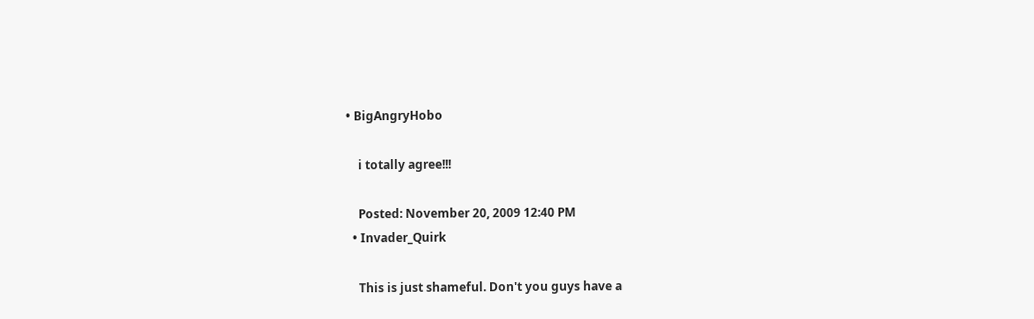• BigAngryHobo

    i totally agree!!!

    Posted: November 20, 2009 12:40 PM
  • Invader_Quirk

    This is just shameful. Don't you guys have a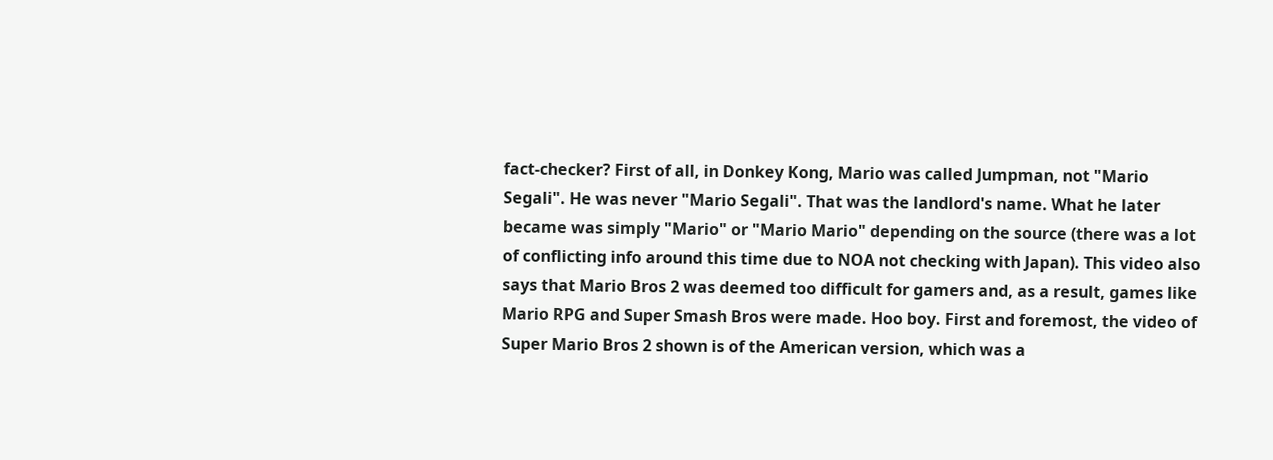fact-checker? First of all, in Donkey Kong, Mario was called Jumpman, not "Mario Segali". He was never "Mario Segali". That was the landlord's name. What he later became was simply "Mario" or "Mario Mario" depending on the source (there was a lot of conflicting info around this time due to NOA not checking with Japan). This video also says that Mario Bros 2 was deemed too difficult for gamers and, as a result, games like Mario RPG and Super Smash Bros were made. Hoo boy. First and foremost, the video of Super Mario Bros 2 shown is of the American version, which was a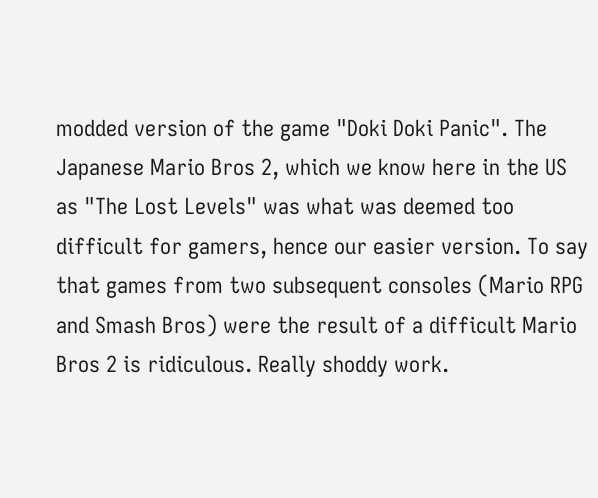modded version of the game "Doki Doki Panic". The Japanese Mario Bros 2, which we know here in the US as "The Lost Levels" was what was deemed too difficult for gamers, hence our easier version. To say that games from two subsequent consoles (Mario RPG and Smash Bros) were the result of a difficult Mario Bros 2 is ridiculous. Really shoddy work.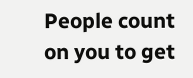People count on you to get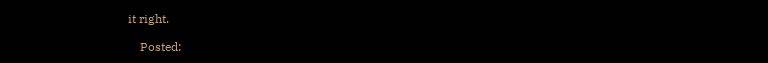it right.

    Posted: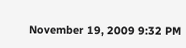November 19, 2009 9:32 PM